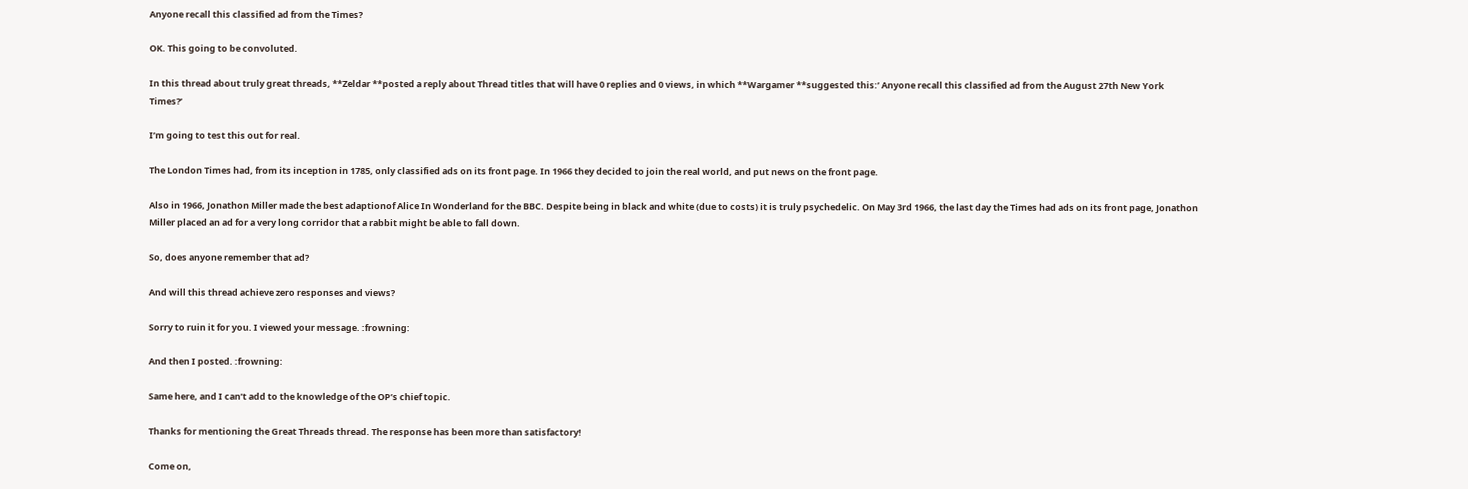Anyone recall this classified ad from the Times?

OK. This going to be convoluted.

In this thread about truly great threads, **Zeldar **posted a reply about Thread titles that will have 0 replies and 0 views, in which **Wargamer **suggested this:’ Anyone recall this classified ad from the August 27th New York Times?’

I’m going to test this out for real.

The London Times had, from its inception in 1785, only classified ads on its front page. In 1966 they decided to join the real world, and put news on the front page.

Also in 1966, Jonathon Miller made the best adaptionof Alice In Wonderland for the BBC. Despite being in black and white (due to costs) it is truly psychedelic. On May 3rd 1966, the last day the Times had ads on its front page, Jonathon Miller placed an ad for a very long corridor that a rabbit might be able to fall down.

So, does anyone remember that ad?

And will this thread achieve zero responses and views?

Sorry to ruin it for you. I viewed your message. :frowning:

And then I posted. :frowning:

Same here, and I can’t add to the knowledge of the OP’s chief topic.

Thanks for mentioning the Great Threads thread. The response has been more than satisfactory!

Come on,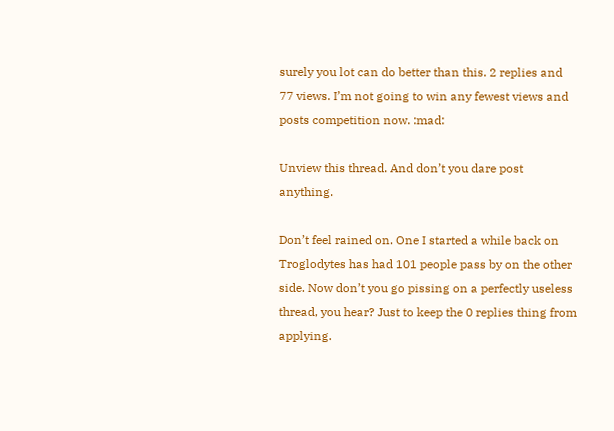surely you lot can do better than this. 2 replies and 77 views. I’m not going to win any fewest views and posts competition now. :mad:

Unview this thread. And don’t you dare post anything.

Don’t feel rained on. One I started a while back on Troglodytes has had 101 people pass by on the other side. Now don’t you go pissing on a perfectly useless thread, you hear? Just to keep the 0 replies thing from applying.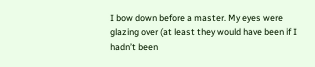I bow down before a master. My eyes were glazing over (at least they would have been if I hadn’t been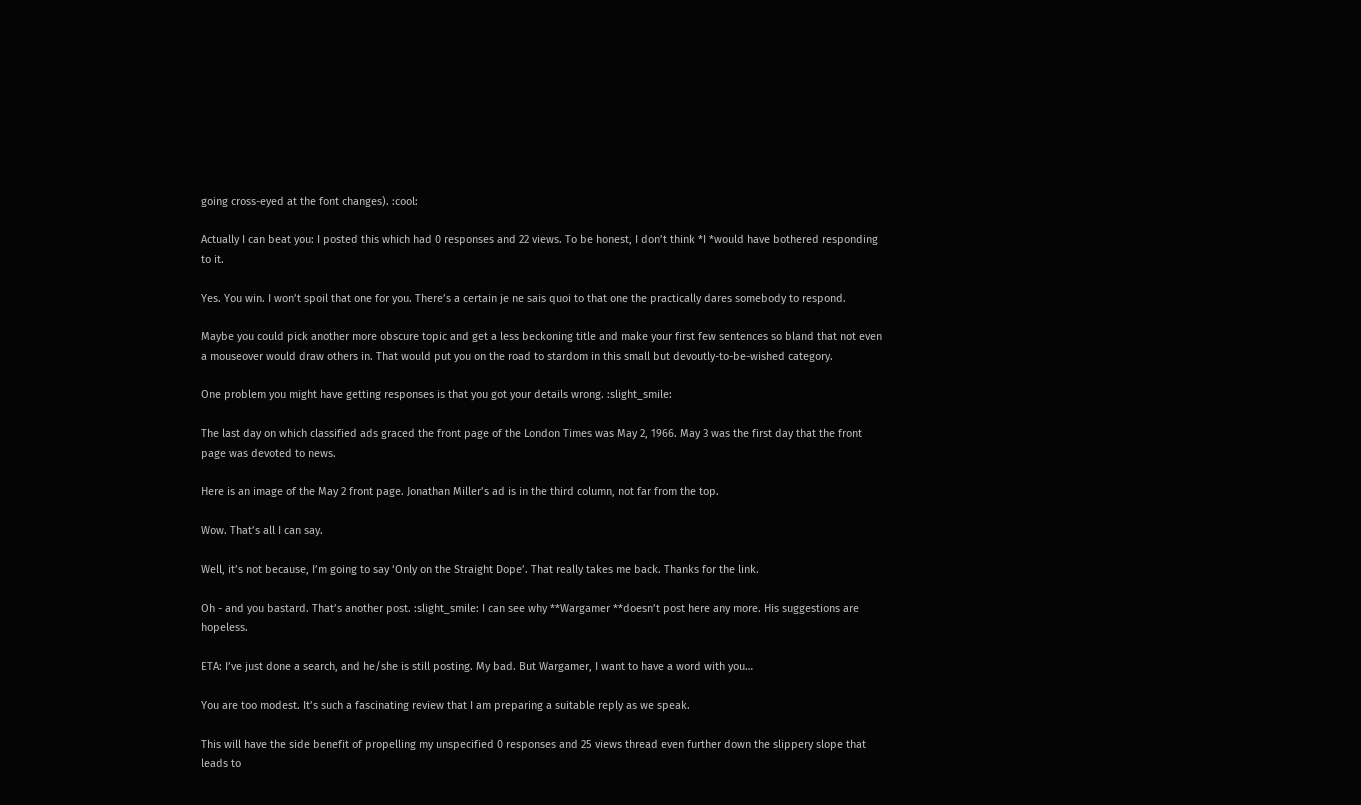going cross-eyed at the font changes). :cool:

Actually I can beat you: I posted this which had 0 responses and 22 views. To be honest, I don’t think *I *would have bothered responding to it.

Yes. You win. I won’t spoil that one for you. There’s a certain je ne sais quoi to that one the practically dares somebody to respond.

Maybe you could pick another more obscure topic and get a less beckoning title and make your first few sentences so bland that not even a mouseover would draw others in. That would put you on the road to stardom in this small but devoutly-to-be-wished category.

One problem you might have getting responses is that you got your details wrong. :slight_smile:

The last day on which classified ads graced the front page of the London Times was May 2, 1966. May 3 was the first day that the front page was devoted to news.

Here is an image of the May 2 front page. Jonathan Miller’s ad is in the third column, not far from the top.

Wow. That’s all I can say.

Well, it’s not because, I’m going to say ‘Only on the Straight Dope’. That really takes me back. Thanks for the link.

Oh - and you bastard. That’s another post. :slight_smile: I can see why **Wargamer **doesn’t post here any more. His suggestions are hopeless.

ETA: I’ve just done a search, and he/she is still posting. My bad. But Wargamer, I want to have a word with you…

You are too modest. It’s such a fascinating review that I am preparing a suitable reply as we speak.

This will have the side benefit of propelling my unspecified 0 responses and 25 views thread even further down the slippery slope that leads to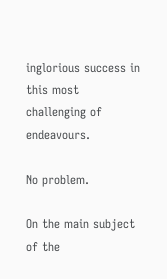inglorious success in this most challenging of endeavours.

No problem.

On the main subject of the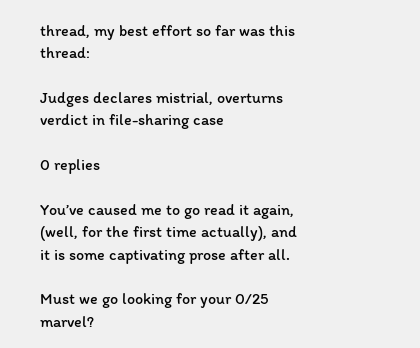thread, my best effort so far was this thread:

Judges declares mistrial, overturns verdict in file-sharing case

0 replies

You’ve caused me to go read it again, (well, for the first time actually), and it is some captivating prose after all.

Must we go looking for your 0/25 marvel?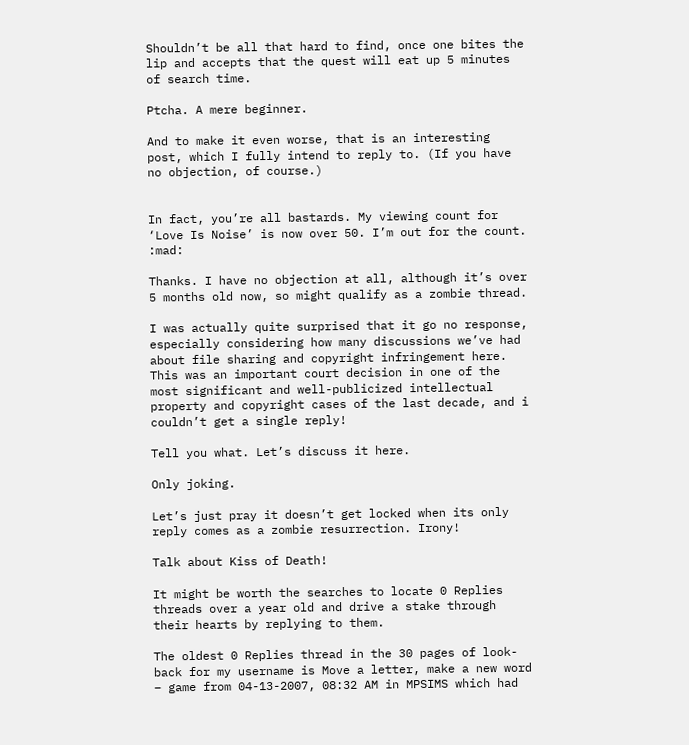Shouldn’t be all that hard to find, once one bites the lip and accepts that the quest will eat up 5 minutes of search time.

Ptcha. A mere beginner.

And to make it even worse, that is an interesting post, which I fully intend to reply to. (If you have no objection, of course.)


In fact, you’re all bastards. My viewing count for ‘Love Is Noise’ is now over 50. I’m out for the count. :mad:

Thanks. I have no objection at all, although it’s over 5 months old now, so might qualify as a zombie thread.

I was actually quite surprised that it go no response, especially considering how many discussions we’ve had about file sharing and copyright infringement here. This was an important court decision in one of the most significant and well-publicized intellectual property and copyright cases of the last decade, and i couldn’t get a single reply!

Tell you what. Let’s discuss it here.

Only joking.

Let’s just pray it doesn’t get locked when its only reply comes as a zombie resurrection. Irony!

Talk about Kiss of Death!

It might be worth the searches to locate 0 Replies threads over a year old and drive a stake through their hearts by replying to them.

The oldest 0 Replies thread in the 30 pages of look-back for my username is Move a letter, make a new word – game from 04-13-2007, 08:32 AM in MPSIMS which had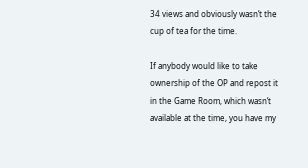34 views and obviously wasn’t the cup of tea for the time.

If anybody would like to take ownership of the OP and repost it in the Game Room, which wasn’t available at the time, you have my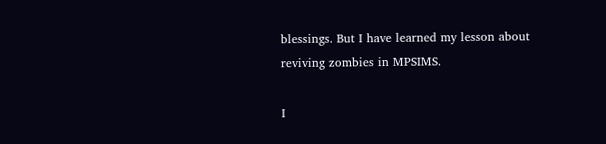blessings. But I have learned my lesson about reviving zombies in MPSIMS.

I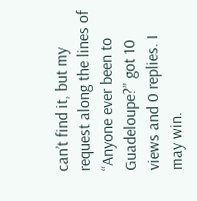can’t find it, but my request along the lines of “Anyone ever been to Guadeloupe?” got 10 views and 0 replies. I may win.